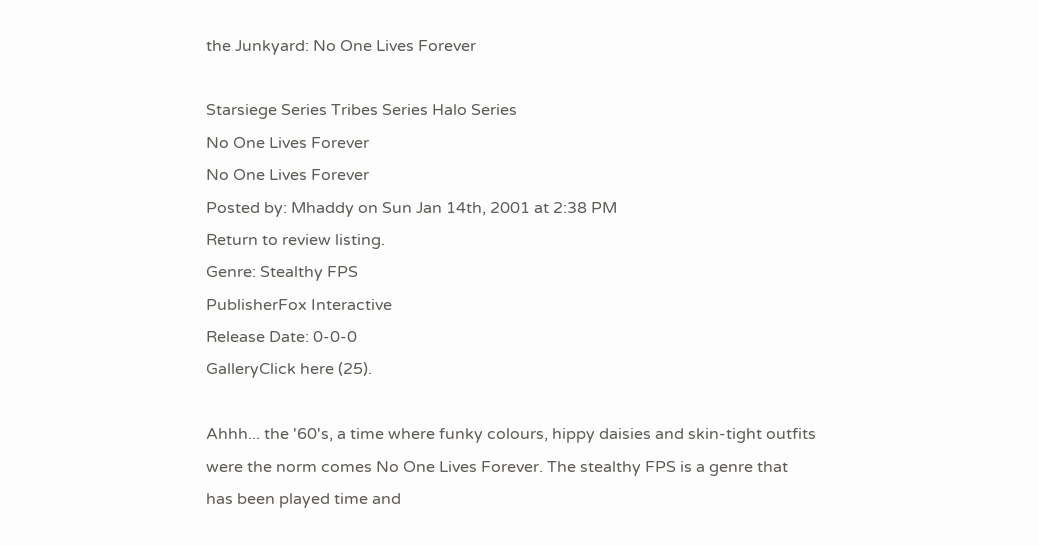the Junkyard: No One Lives Forever

Starsiege Series Tribes Series Halo Series
No One Lives Forever
No One Lives Forever
Posted by: Mhaddy on Sun Jan 14th, 2001 at 2:38 PM
Return to review listing.
Genre: Stealthy FPS
PublisherFox Interactive
Release Date: 0-0-0
GalleryClick here (25).

Ahhh... the '60's, a time where funky colours, hippy daisies and skin-tight outfits were the norm comes No One Lives Forever. The stealthy FPS is a genre that has been played time and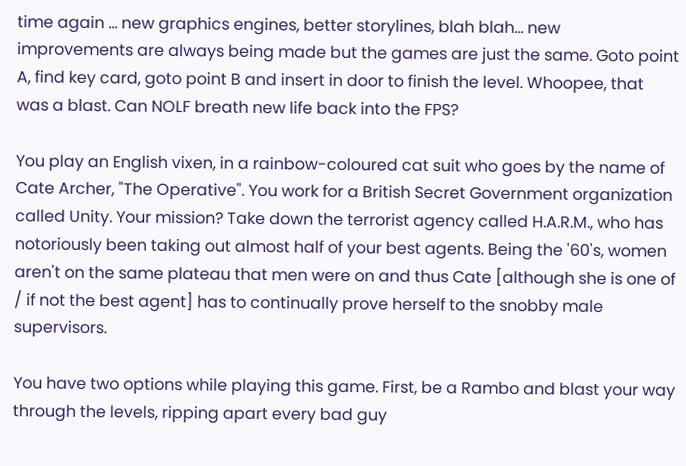time again ... new graphics engines, better storylines, blah blah... new improvements are always being made but the games are just the same. Goto point A, find key card, goto point B and insert in door to finish the level. Whoopee, that was a blast. Can NOLF breath new life back into the FPS?

You play an English vixen, in a rainbow-coloured cat suit who goes by the name of Cate Archer, "The Operative". You work for a British Secret Government organization called Unity. Your mission? Take down the terrorist agency called H.A.R.M., who has notoriously been taking out almost half of your best agents. Being the '60's, women aren't on the same plateau that men were on and thus Cate [although she is one of / if not the best agent] has to continually prove herself to the snobby male supervisors.

You have two options while playing this game. First, be a Rambo and blast your way through the levels, ripping apart every bad guy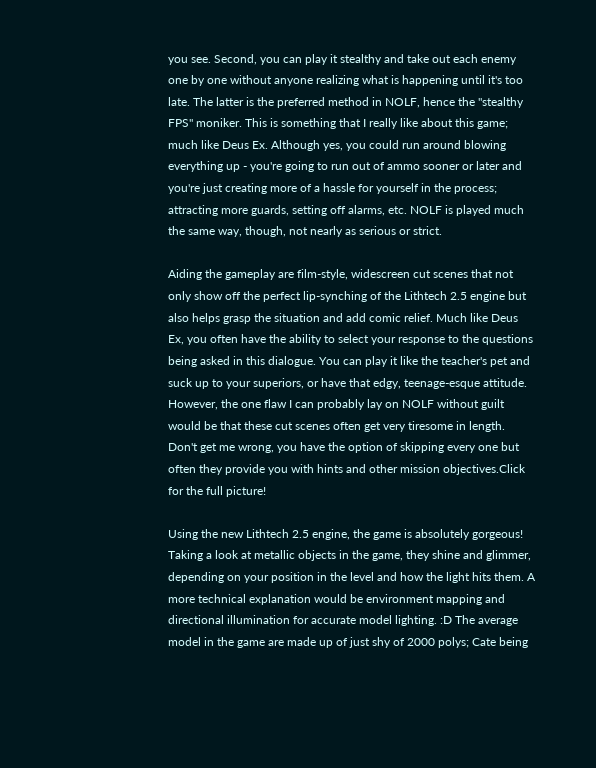you see. Second, you can play it stealthy and take out each enemy one by one without anyone realizing what is happening until it's too late. The latter is the preferred method in NOLF, hence the "stealthy FPS" moniker. This is something that I really like about this game; much like Deus Ex. Although yes, you could run around blowing everything up - you're going to run out of ammo sooner or later and you're just creating more of a hassle for yourself in the process; attracting more guards, setting off alarms, etc. NOLF is played much the same way, though, not nearly as serious or strict.

Aiding the gameplay are film-style, widescreen cut scenes that not only show off the perfect lip-synching of the Lithtech 2.5 engine but also helps grasp the situation and add comic relief. Much like Deus Ex, you often have the ability to select your response to the questions being asked in this dialogue. You can play it like the teacher's pet and suck up to your superiors, or have that edgy, teenage-esque attitude. However, the one flaw I can probably lay on NOLF without guilt would be that these cut scenes often get very tiresome in length. Don't get me wrong, you have the option of skipping every one but often they provide you with hints and other mission objectives.Click for the full picture!

Using the new Lithtech 2.5 engine, the game is absolutely gorgeous! Taking a look at metallic objects in the game, they shine and glimmer, depending on your position in the level and how the light hits them. A more technical explanation would be environment mapping and directional illumination for accurate model lighting. :D The average model in the game are made up of just shy of 2000 polys; Cate being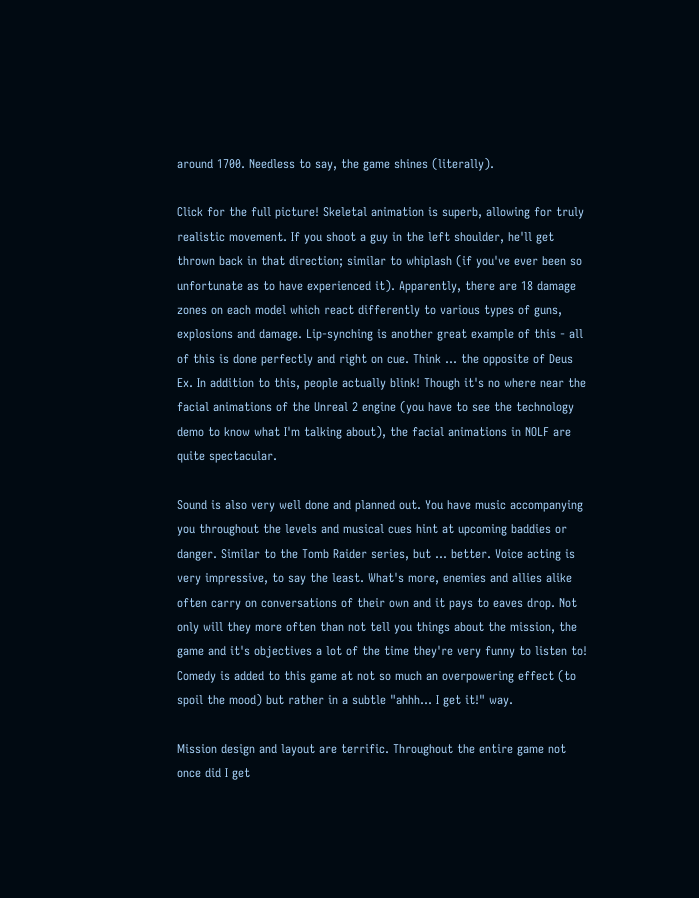around 1700. Needless to say, the game shines (literally).

Click for the full picture! Skeletal animation is superb, allowing for truly realistic movement. If you shoot a guy in the left shoulder, he'll get thrown back in that direction; similar to whiplash (if you've ever been so unfortunate as to have experienced it). Apparently, there are 18 damage zones on each model which react differently to various types of guns, explosions and damage. Lip-synching is another great example of this - all of this is done perfectly and right on cue. Think ... the opposite of Deus Ex. In addition to this, people actually blink! Though it's no where near the facial animations of the Unreal 2 engine (you have to see the technology demo to know what I'm talking about), the facial animations in NOLF are quite spectacular.

Sound is also very well done and planned out. You have music accompanying you throughout the levels and musical cues hint at upcoming baddies or danger. Similar to the Tomb Raider series, but ... better. Voice acting is very impressive, to say the least. What's more, enemies and allies alike often carry on conversations of their own and it pays to eaves drop. Not only will they more often than not tell you things about the mission, the game and it's objectives a lot of the time they're very funny to listen to! Comedy is added to this game at not so much an overpowering effect (to spoil the mood) but rather in a subtle "ahhh... I get it!" way.

Mission design and layout are terrific. Throughout the entire game not once did I get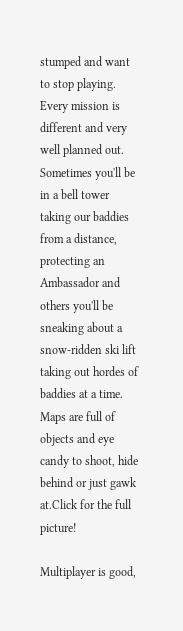stumped and want to stop playing. Every mission is different and very well planned out. Sometimes you'll be in a bell tower taking our baddies from a distance, protecting an Ambassador and others you'll be sneaking about a snow-ridden ski lift taking out hordes of baddies at a time. Maps are full of objects and eye candy to shoot, hide behind or just gawk at.Click for the full picture!

Multiplayer is good,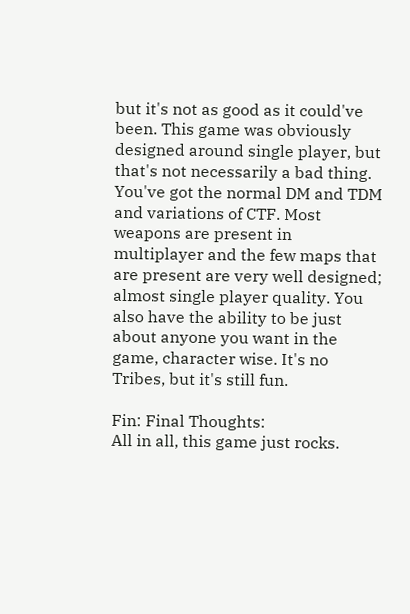but it's not as good as it could've been. This game was obviously designed around single player, but that's not necessarily a bad thing. You've got the normal DM and TDM and variations of CTF. Most weapons are present in multiplayer and the few maps that are present are very well designed; almost single player quality. You also have the ability to be just about anyone you want in the game, character wise. It's no Tribes, but it's still fun.

Fin: Final Thoughts:
All in all, this game just rocks.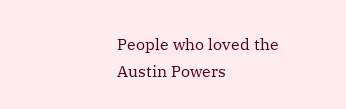People who loved the Austin Powers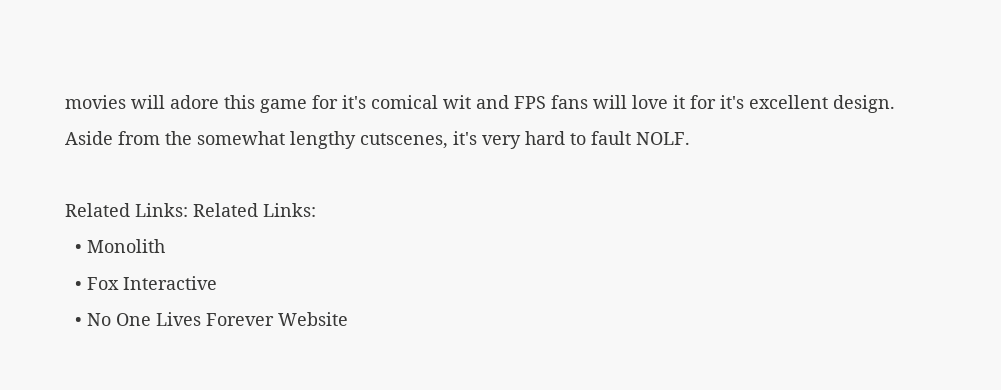movies will adore this game for it's comical wit and FPS fans will love it for it's excellent design. Aside from the somewhat lengthy cutscenes, it's very hard to fault NOLF.

Related Links: Related Links:
  • Monolith
  • Fox Interactive
  • No One Lives Forever Website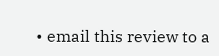• email this review to a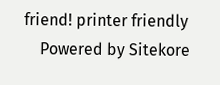friend! printer friendly
    Powered by Sitekore